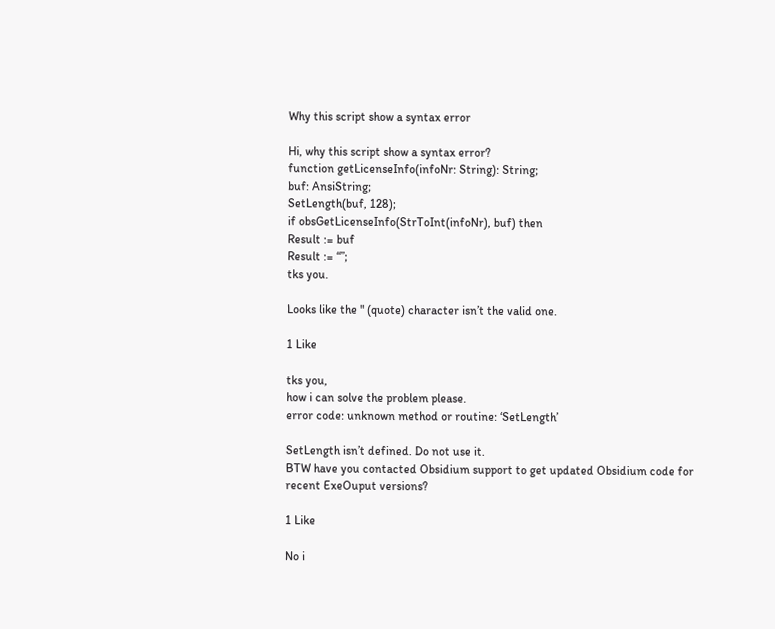Why this script show a syntax error

Hi, why this script show a syntax error?
function getLicenseInfo(infoNr: String): String;
buf: AnsiString;
SetLength(buf, 128);
if obsGetLicenseInfo(StrToInt(infoNr), buf) then
Result := buf
Result := “”;
tks you.

Looks like the " (quote) character isn’t the valid one.

1 Like

tks you,
how i can solve the problem please.
error code: unknown method or routine: ‘SetLength’

SetLength isn’t defined. Do not use it.
BTW have you contacted Obsidium support to get updated Obsidium code for recent ExeOuput versions?

1 Like

No i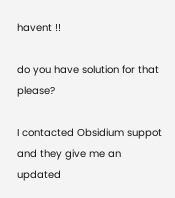havent !!

do you have solution for that please?

I contacted Obsidium suppot and they give me an updated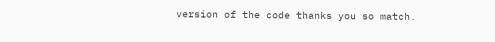version of the code thanks you so match.